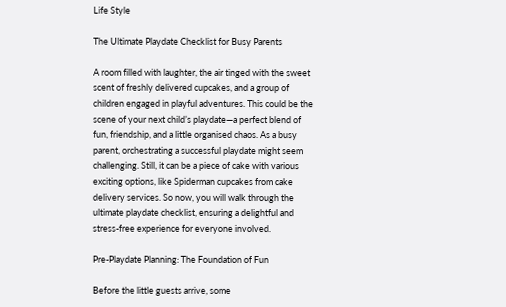Life Style

The Ultimate Playdate Checklist for Busy Parents

A room filled with laughter, the air tinged with the sweet scent of freshly delivered cupcakes, and a group of children engaged in playful adventures. This could be the scene of your next child’s playdate—a perfect blend of fun, friendship, and a little organised chaos. As a busy parent, orchestrating a successful playdate might seem challenging. Still, it can be a piece of cake with various exciting options, like Spiderman cupcakes from cake delivery services. So now, you will walk through the ultimate playdate checklist, ensuring a delightful and stress-free experience for everyone involved.

Pre-Playdate Planning: The Foundation of Fun

Before the little guests arrive, some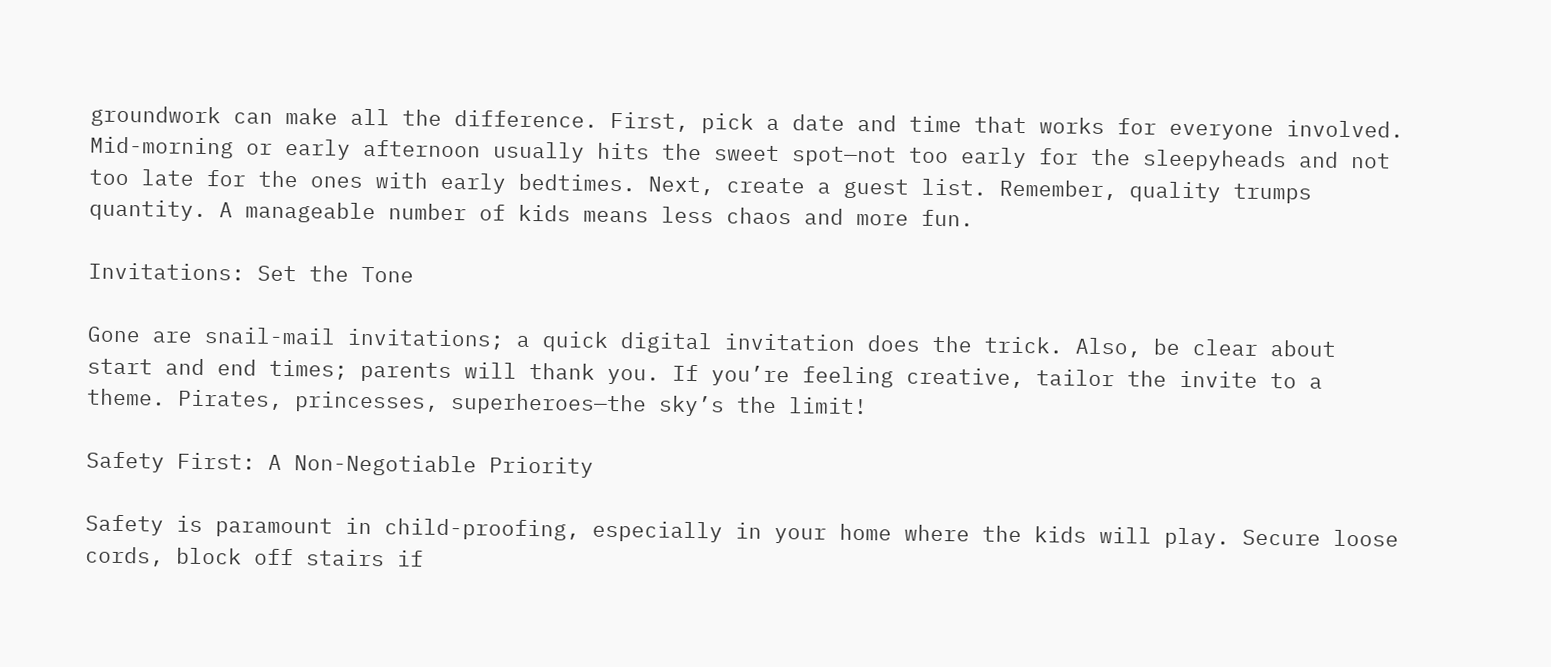groundwork can make all the difference. First, pick a date and time that works for everyone involved. Mid-morning or early afternoon usually hits the sweet spot—not too early for the sleepyheads and not too late for the ones with early bedtimes. Next, create a guest list. Remember, quality trumps quantity. A manageable number of kids means less chaos and more fun.

Invitations: Set the Tone

Gone are snail-mail invitations; a quick digital invitation does the trick. Also, be clear about start and end times; parents will thank you. If you’re feeling creative, tailor the invite to a theme. Pirates, princesses, superheroes—the sky’s the limit!

Safety First: A Non-Negotiable Priority

Safety is paramount in child-proofing, especially in your home where the kids will play. Secure loose cords, block off stairs if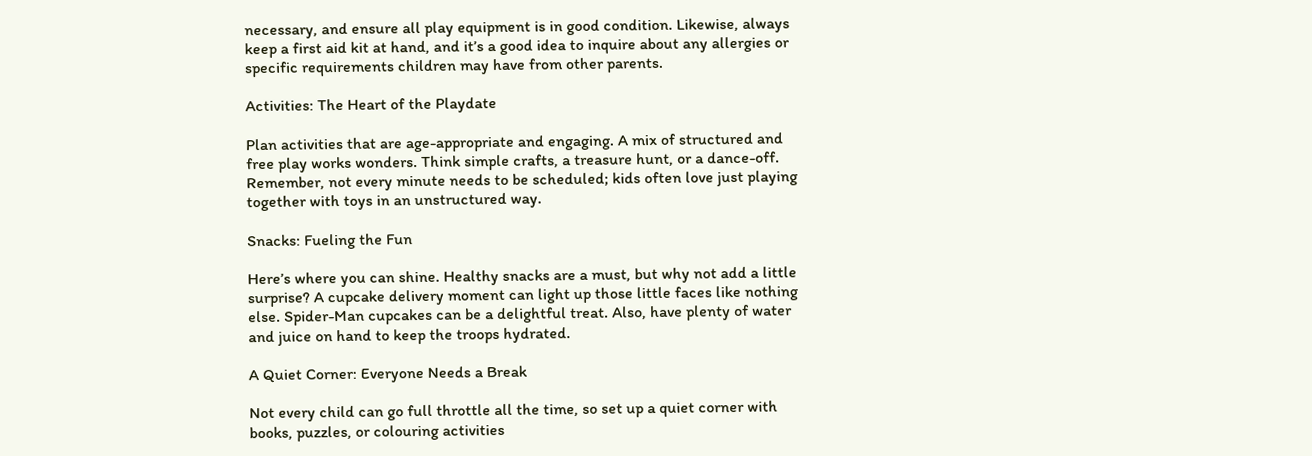necessary, and ensure all play equipment is in good condition. Likewise, always keep a first aid kit at hand, and it’s a good idea to inquire about any allergies or specific requirements children may have from other parents.

Activities: The Heart of the Playdate

Plan activities that are age-appropriate and engaging. A mix of structured and free play works wonders. Think simple crafts, a treasure hunt, or a dance-off. Remember, not every minute needs to be scheduled; kids often love just playing together with toys in an unstructured way.

Snacks: Fueling the Fun

Here’s where you can shine. Healthy snacks are a must, but why not add a little surprise? A cupcake delivery moment can light up those little faces like nothing else. Spider-Man cupcakes can be a delightful treat. Also, have plenty of water and juice on hand to keep the troops hydrated.

A Quiet Corner: Everyone Needs a Break

Not every child can go full throttle all the time, so set up a quiet corner with books, puzzles, or colouring activities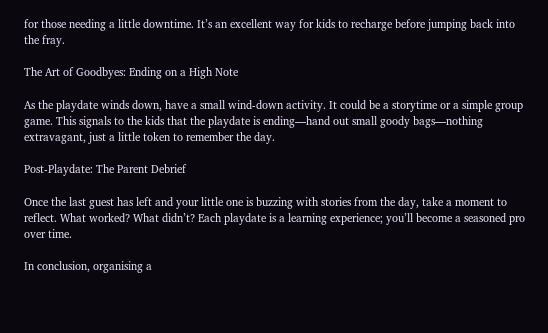for those needing a little downtime. It’s an excellent way for kids to recharge before jumping back into the fray.

The Art of Goodbyes: Ending on a High Note

As the playdate winds down, have a small wind-down activity. It could be a storytime or a simple group game. This signals to the kids that the playdate is ending—hand out small goody bags—nothing extravagant, just a little token to remember the day.

Post-Playdate: The Parent Debrief

Once the last guest has left and your little one is buzzing with stories from the day, take a moment to reflect. What worked? What didn’t? Each playdate is a learning experience; you’ll become a seasoned pro over time.

In conclusion, organising a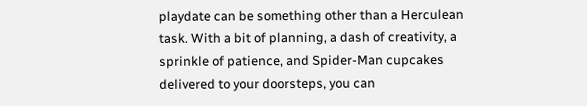playdate can be something other than a Herculean task. With a bit of planning, a dash of creativity, a sprinkle of patience, and Spider-Man cupcakes delivered to your doorsteps, you can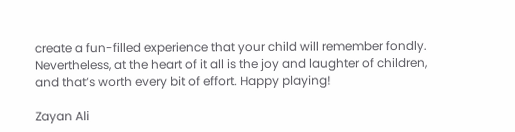create a fun-filled experience that your child will remember fondly. Nevertheless, at the heart of it all is the joy and laughter of children, and that’s worth every bit of effort. Happy playing!

Zayan Ali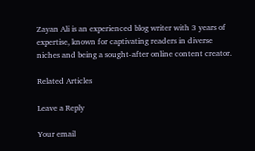Zayan Ali is an experienced blog writer with 3 years of expertise, known for captivating readers in diverse niches and being a sought-after online content creator.

Related Articles

Leave a Reply

Your email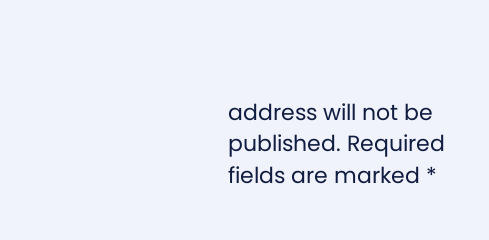address will not be published. Required fields are marked *